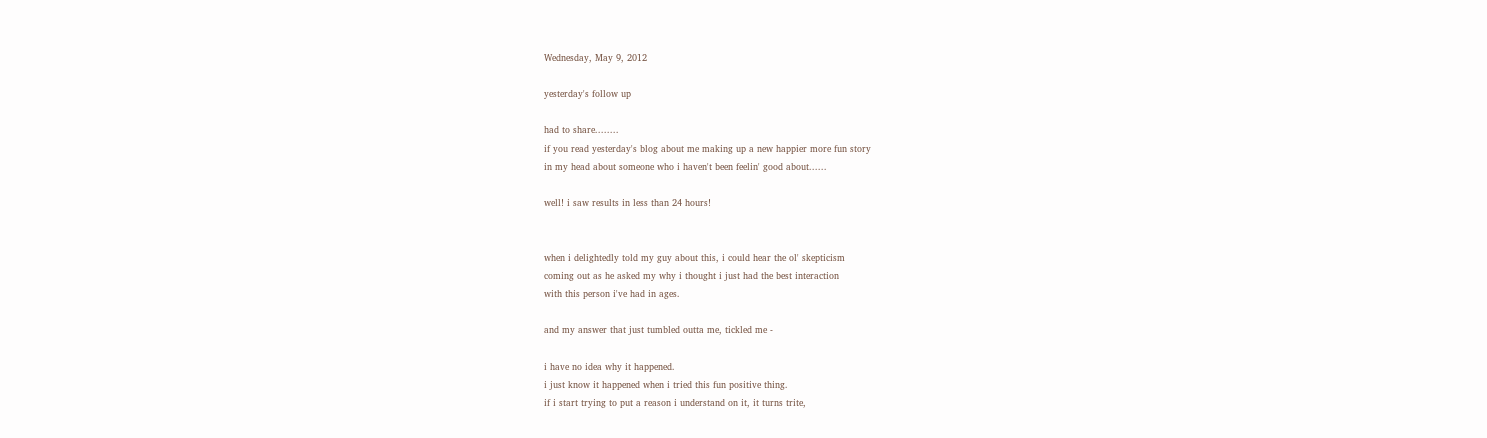Wednesday, May 9, 2012

yesterday's follow up

had to share........
if you read yesterday's blog about me making up a new happier more fun story
in my head about someone who i haven't been feelin' good about......

well! i saw results in less than 24 hours!


when i delightedly told my guy about this, i could hear the ol' skepticism
coming out as he asked my why i thought i just had the best interaction
with this person i've had in ages.

and my answer that just tumbled outta me, tickled me -

i have no idea why it happened.
i just know it happened when i tried this fun positive thing.
if i start trying to put a reason i understand on it, it turns trite,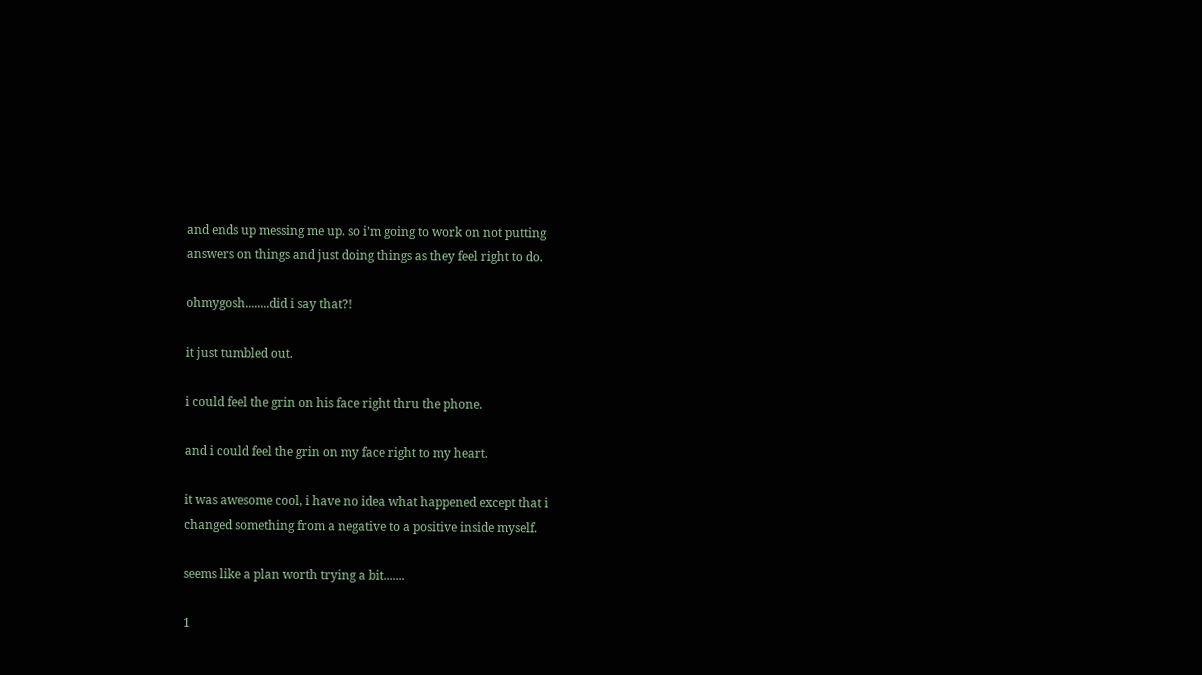and ends up messing me up. so i'm going to work on not putting
answers on things and just doing things as they feel right to do.

ohmygosh........did i say that?!

it just tumbled out.

i could feel the grin on his face right thru the phone.

and i could feel the grin on my face right to my heart.

it was awesome cool, i have no idea what happened except that i
changed something from a negative to a positive inside myself.

seems like a plan worth trying a bit.......

1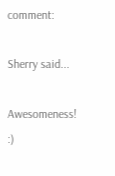comment:

Sherry said...

Awesomeness! :)